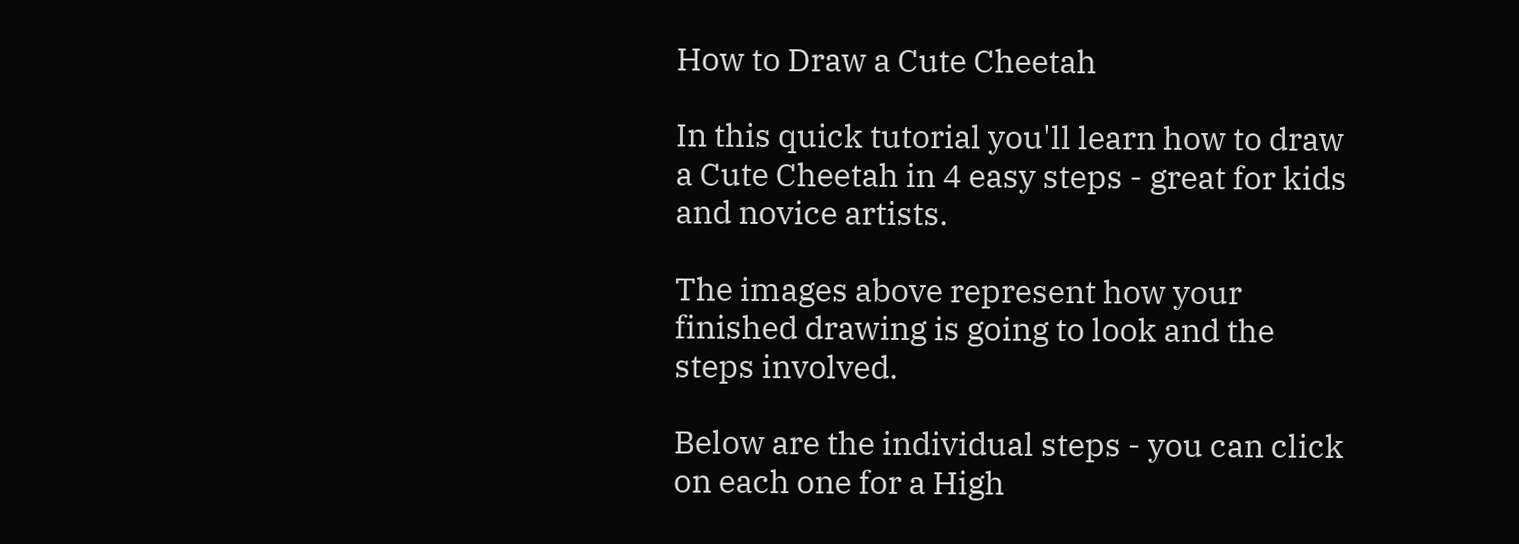How to Draw a Cute Cheetah

In this quick tutorial you'll learn how to draw a Cute Cheetah in 4 easy steps - great for kids and novice artists.

The images above represent how your finished drawing is going to look and the steps involved.

Below are the individual steps - you can click on each one for a High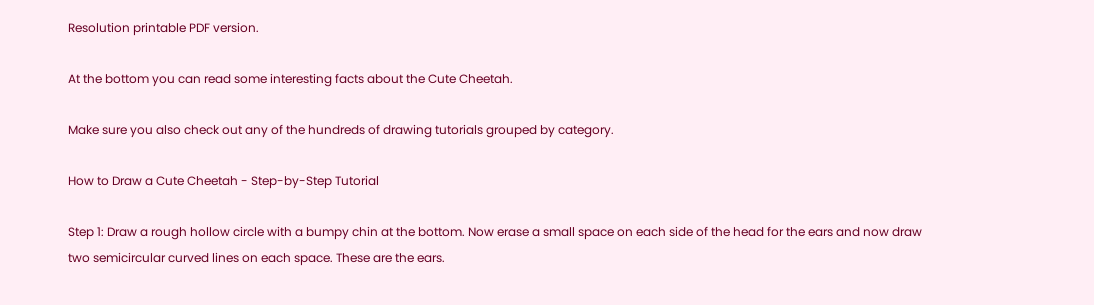Resolution printable PDF version.

At the bottom you can read some interesting facts about the Cute Cheetah.

Make sure you also check out any of the hundreds of drawing tutorials grouped by category.

How to Draw a Cute Cheetah - Step-by-Step Tutorial

Step 1: Draw a rough hollow circle with a bumpy chin at the bottom. Now erase a small space on each side of the head for the ears and now draw two semicircular curved lines on each space. These are the ears.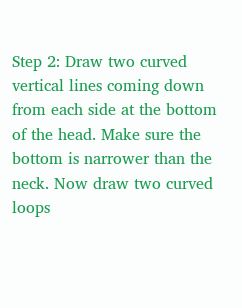Step 2: Draw two curved vertical lines coming down from each side at the bottom of the head. Make sure the bottom is narrower than the neck. Now draw two curved loops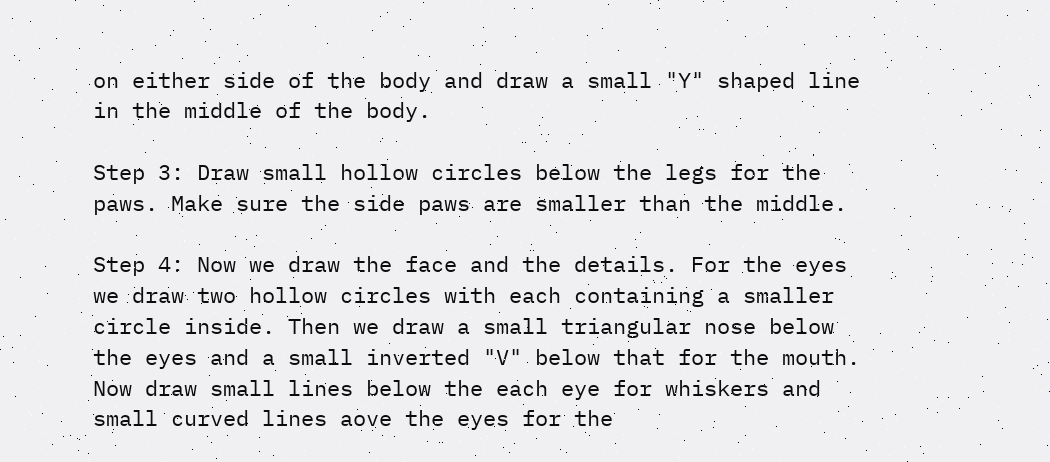on either side of the body and draw a small "Y" shaped line in the middle of the body.

Step 3: Draw small hollow circles below the legs for the paws. Make sure the side paws are smaller than the middle.

Step 4: Now we draw the face and the details. For the eyes we draw two hollow circles with each containing a smaller circle inside. Then we draw a small triangular nose below the eyes and a small inverted "V" below that for the mouth. Now draw small lines below the each eye for whiskers and small curved lines aove the eyes for the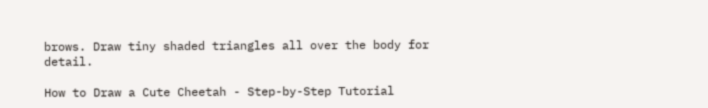brows. Draw tiny shaded triangles all over the body for detail.

How to Draw a Cute Cheetah - Step-by-Step Tutorial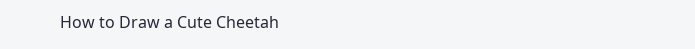How to Draw a Cute Cheetah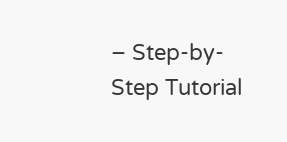– Step-by-Step Tutorial